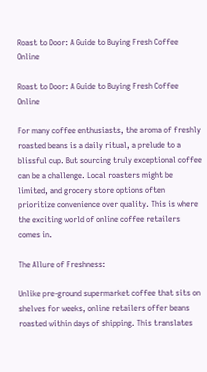Roast to Door: A Guide to Buying Fresh Coffee Online

Roast to Door: A Guide to Buying Fresh Coffee Online

For many coffee enthusiasts, the aroma of freshly roasted beans is a daily ritual, a prelude to a blissful cup. But sourcing truly exceptional coffee can be a challenge. Local roasters might be limited, and grocery store options often prioritize convenience over quality. This is where the exciting world of online coffee retailers comes in.

The Allure of Freshness:

Unlike pre-ground supermarket coffee that sits on shelves for weeks, online retailers offer beans roasted within days of shipping. This translates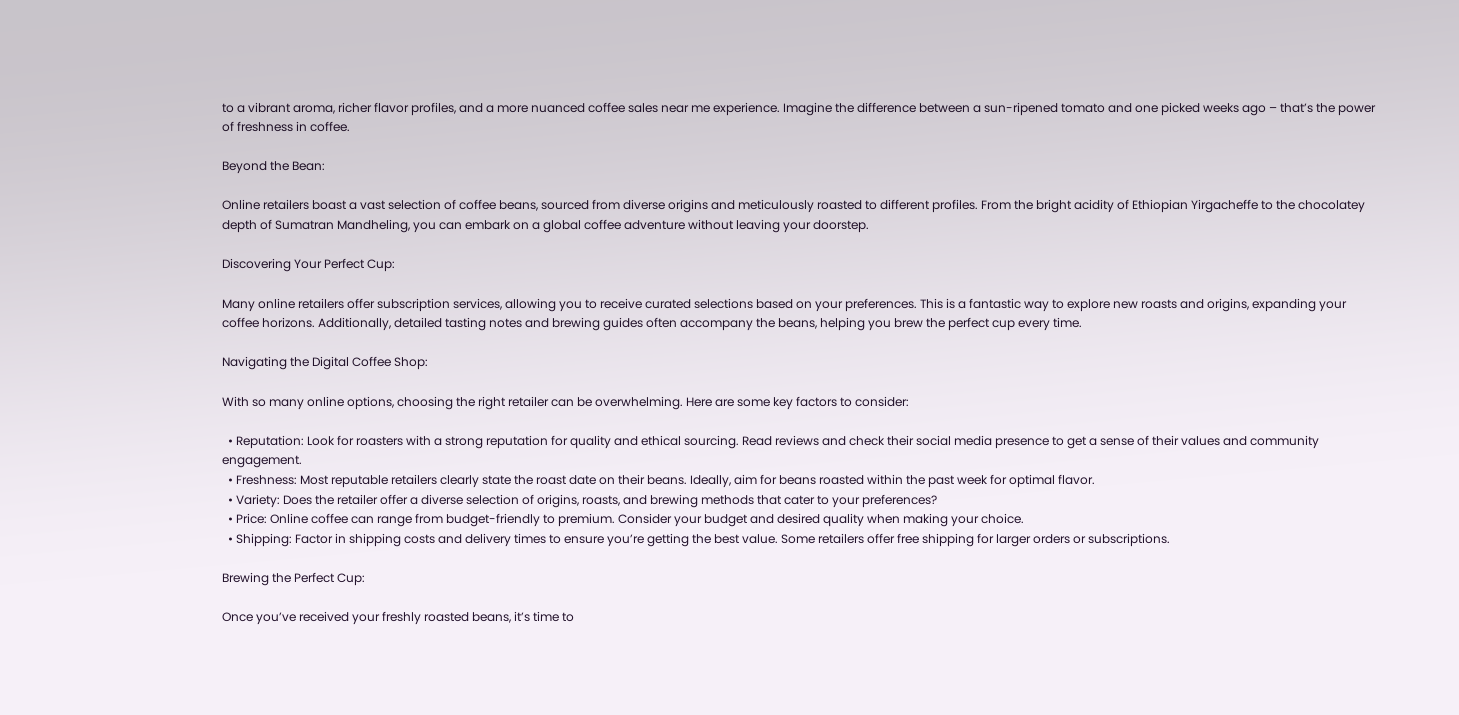to a vibrant aroma, richer flavor profiles, and a more nuanced coffee sales near me experience. Imagine the difference between a sun-ripened tomato and one picked weeks ago – that’s the power of freshness in coffee.

Beyond the Bean:

Online retailers boast a vast selection of coffee beans, sourced from diverse origins and meticulously roasted to different profiles. From the bright acidity of Ethiopian Yirgacheffe to the chocolatey depth of Sumatran Mandheling, you can embark on a global coffee adventure without leaving your doorstep.

Discovering Your Perfect Cup:

Many online retailers offer subscription services, allowing you to receive curated selections based on your preferences. This is a fantastic way to explore new roasts and origins, expanding your coffee horizons. Additionally, detailed tasting notes and brewing guides often accompany the beans, helping you brew the perfect cup every time.

Navigating the Digital Coffee Shop:

With so many online options, choosing the right retailer can be overwhelming. Here are some key factors to consider:

  • Reputation: Look for roasters with a strong reputation for quality and ethical sourcing. Read reviews and check their social media presence to get a sense of their values and community engagement.
  • Freshness: Most reputable retailers clearly state the roast date on their beans. Ideally, aim for beans roasted within the past week for optimal flavor.
  • Variety: Does the retailer offer a diverse selection of origins, roasts, and brewing methods that cater to your preferences?
  • Price: Online coffee can range from budget-friendly to premium. Consider your budget and desired quality when making your choice.
  • Shipping: Factor in shipping costs and delivery times to ensure you’re getting the best value. Some retailers offer free shipping for larger orders or subscriptions.

Brewing the Perfect Cup:

Once you’ve received your freshly roasted beans, it’s time to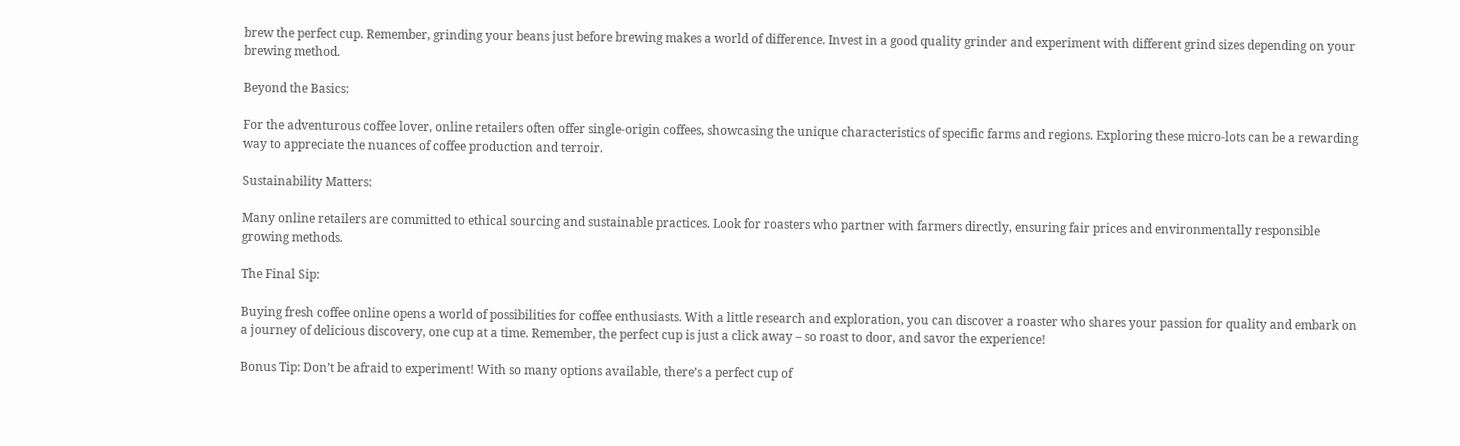brew the perfect cup. Remember, grinding your beans just before brewing makes a world of difference. Invest in a good quality grinder and experiment with different grind sizes depending on your brewing method.

Beyond the Basics:

For the adventurous coffee lover, online retailers often offer single-origin coffees, showcasing the unique characteristics of specific farms and regions. Exploring these micro-lots can be a rewarding way to appreciate the nuances of coffee production and terroir.

Sustainability Matters:

Many online retailers are committed to ethical sourcing and sustainable practices. Look for roasters who partner with farmers directly, ensuring fair prices and environmentally responsible growing methods.

The Final Sip:

Buying fresh coffee online opens a world of possibilities for coffee enthusiasts. With a little research and exploration, you can discover a roaster who shares your passion for quality and embark on a journey of delicious discovery, one cup at a time. Remember, the perfect cup is just a click away – so roast to door, and savor the experience!

Bonus Tip: Don’t be afraid to experiment! With so many options available, there’s a perfect cup of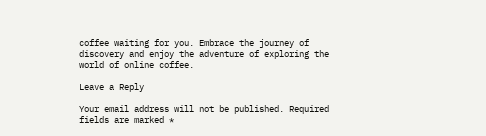coffee waiting for you. Embrace the journey of discovery and enjoy the adventure of exploring the world of online coffee.

Leave a Reply

Your email address will not be published. Required fields are marked *